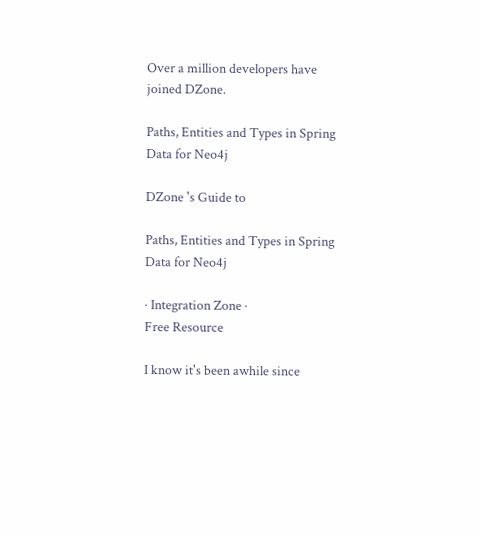Over a million developers have joined DZone.

Paths, Entities and Types in Spring Data for Neo4j

DZone 's Guide to

Paths, Entities and Types in Spring Data for Neo4j

· Integration Zone ·
Free Resource

I know it's been awhile since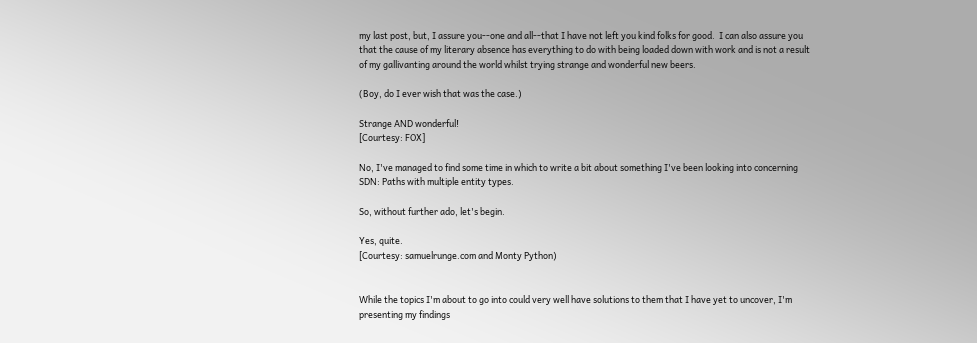my last post, but, I assure you--one and all--that I have not left you kind folks for good.  I can also assure you that the cause of my literary absence has everything to do with being loaded down with work and is not a result of my gallivanting around the world whilst trying strange and wonderful new beers.

(Boy, do I ever wish that was the case.)

Strange AND wonderful!
[Courtesy: FOX]

No, I've managed to find some time in which to write a bit about something I've been looking into concerning SDN: Paths with multiple entity types.

So, without further ado, let's begin.

Yes, quite.
[Courtesy: samuelrunge.com and Monty Python)


While the topics I'm about to go into could very well have solutions to them that I have yet to uncover, I'm presenting my findings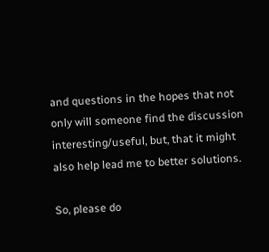and questions in the hopes that not only will someone find the discussion interesting/useful, but, that it might also help lead me to better solutions.

So, please do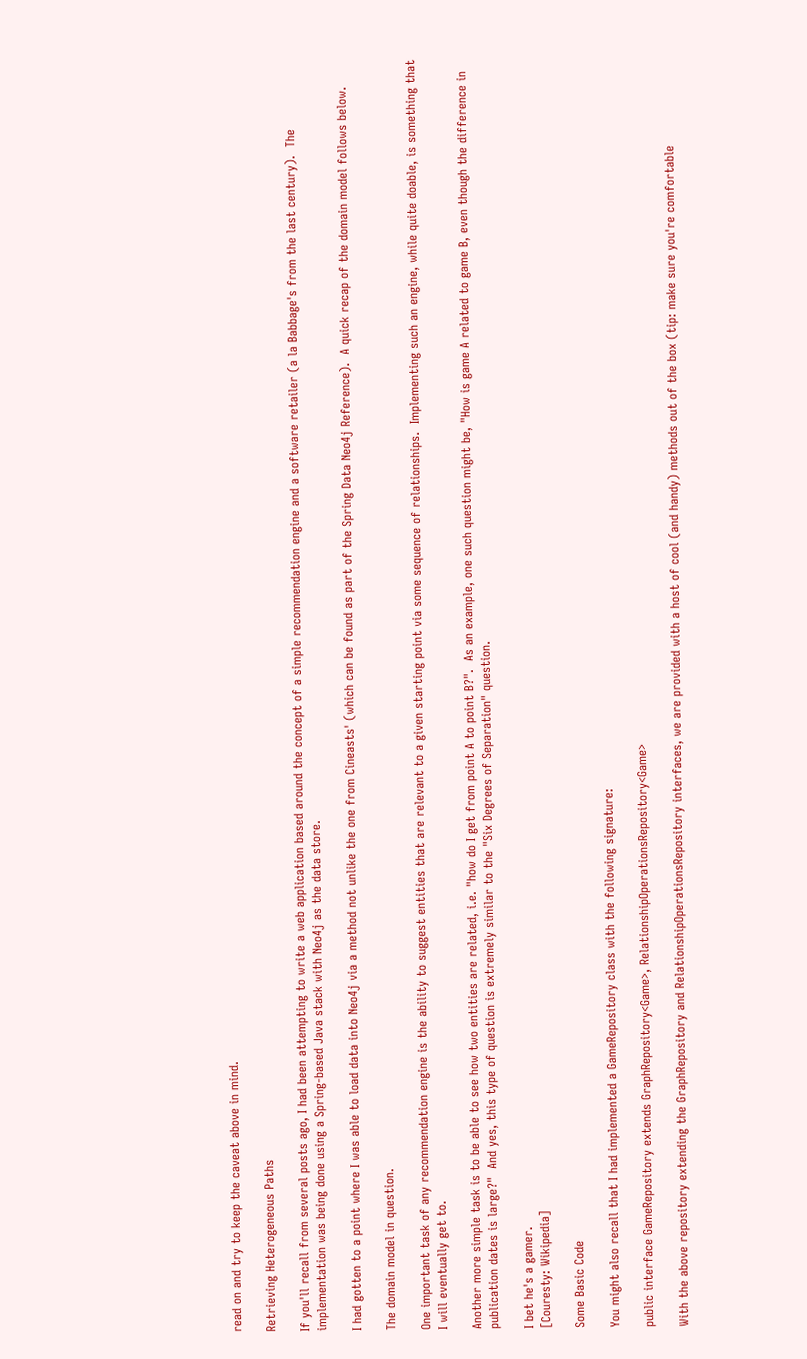read on and try to keep the caveat above in mind.

Retrieving Heterogeneous Paths

If you'll recall from several posts ago, I had been attempting to write a web application based around the concept of a simple recommendation engine and a software retailer (a la Babbage's from the last century).  The implementation was being done using a Spring-based Java stack with Neo4j as the data store.

I had gotten to a point where I was able to load data into Neo4j via a method not unlike the one from Cineasts' (which can be found as part of the Spring Data Neo4j Reference).  A quick recap of the domain model follows below.

The domain model in question.

One important task of any recommendation engine is the ability to suggest entities that are relevant to a given starting point via some sequence of relationships.  Implementing such an engine, while quite doable, is something that I will eventually get to.

Another more simple task is to be able to see how two entities are related, i.e. "how do I get from point A to point B?".  As an example, one such question might be, "How is game A related to game B, even though the difference in publication dates is large?"  And yes, this type of question is extremely similar to the "Six Degrees of Separation" question.

I bet he's a gamer.
[Couresty: Wikipedia]

Some Basic Code

You might also recall that I had implemented a GameRepository class with the following signature:

public interface GameRepository extends GraphRepository<Game>, RelationshipOperationsRepository<Game>

With the above repository extending the GraphRepository and RelationshipOperationsRepository interfaces, we are provided with a host of cool (and handy) methods out of the box (tip: make sure you're comfortable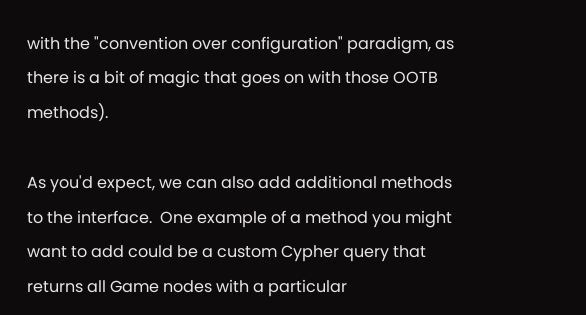with the "convention over configuration" paradigm, as there is a bit of magic that goes on with those OOTB methods).

As you'd expect, we can also add additional methods to the interface.  One example of a method you might want to add could be a custom Cypher query that returns all Game nodes with a particular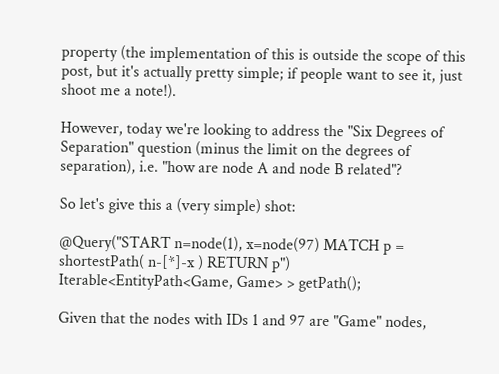property (the implementation of this is outside the scope of this post, but it's actually pretty simple; if people want to see it, just shoot me a note!).

However, today we're looking to address the "Six Degrees of Separation" question (minus the limit on the degrees of separation), i.e. "how are node A and node B related"?

So let's give this a (very simple) shot:

@Query("START n=node(1), x=node(97) MATCH p = shortestPath( n-[*]-x ) RETURN p")
Iterable<EntityPath<Game, Game> > getPath();

Given that the nodes with IDs 1 and 97 are "Game" nodes,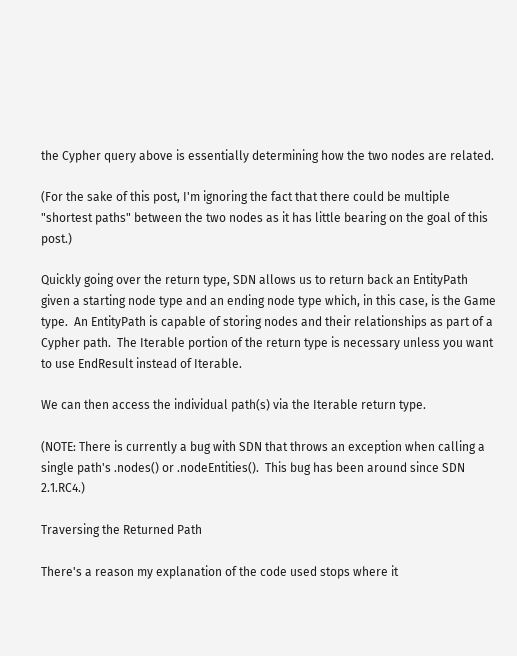the Cypher query above is essentially determining how the two nodes are related.

(For the sake of this post, I'm ignoring the fact that there could be multiple "shortest paths" between the two nodes as it has little bearing on the goal of this post.)

Quickly going over the return type, SDN allows us to return back an EntityPath given a starting node type and an ending node type which, in this case, is the Game type.  An EntityPath is capable of storing nodes and their relationships as part of a Cypher path.  The Iterable portion of the return type is necessary unless you want to use EndResult instead of Iterable.

We can then access the individual path(s) via the Iterable return type.

(NOTE: There is currently a bug with SDN that throws an exception when calling a single path's .nodes() or .nodeEntities().  This bug has been around since SDN 2.1.RC4.)

Traversing the Returned Path

There's a reason my explanation of the code used stops where it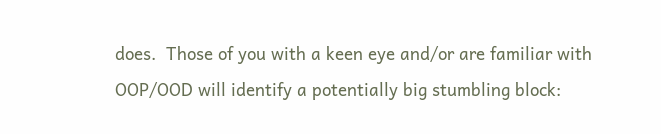does.  Those of you with a keen eye and/or are familiar with OOP/OOD will identify a potentially big stumbling block: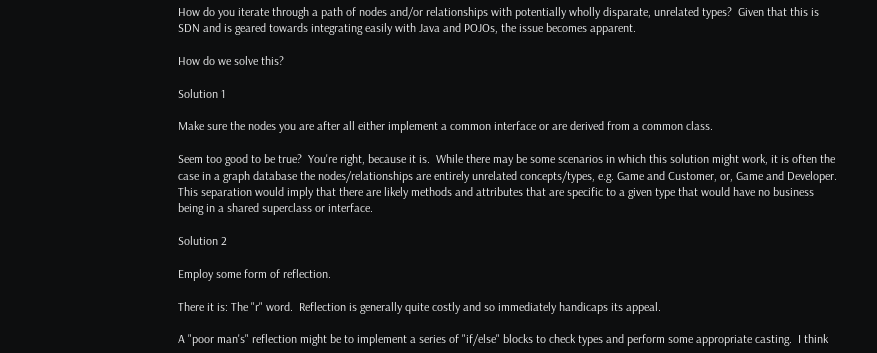How do you iterate through a path of nodes and/or relationships with potentially wholly disparate, unrelated types?  Given that this is SDN and is geared towards integrating easily with Java and POJOs, the issue becomes apparent.

How do we solve this?

Solution 1

Make sure the nodes you are after all either implement a common interface or are derived from a common class.

Seem too good to be true?  You're right, because it is.  While there may be some scenarios in which this solution might work, it is often the case in a graph database the nodes/relationships are entirely unrelated concepts/types, e.g. Game and Customer, or, Game and Developer.  This separation would imply that there are likely methods and attributes that are specific to a given type that would have no business being in a shared superclass or interface.

Solution 2

Employ some form of reflection.

There it is: The "r" word.  Reflection is generally quite costly and so immediately handicaps its appeal.

A "poor man's" reflection might be to implement a series of "if/else" blocks to check types and perform some appropriate casting.  I think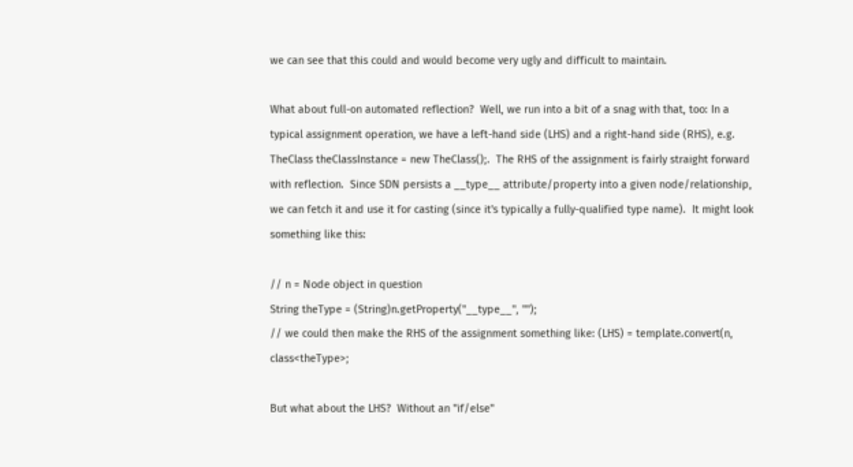we can see that this could and would become very ugly and difficult to maintain.

What about full-on automated reflection?  Well, we run into a bit of a snag with that, too: In a typical assignment operation, we have a left-hand side (LHS) and a right-hand side (RHS), e.g. TheClass theClassInstance = new TheClass();.  The RHS of the assignment is fairly straight forward with reflection.  Since SDN persists a __type__ attribute/property into a given node/relationship, we can fetch it and use it for casting (since it's typically a fully-qualified type name).  It might look something like this:

// n = Node object in question
String theType = (String)n.getProperty("__type__", "");
// we could then make the RHS of the assignment something like: (LHS) = template.convert(n, class<theType>;

But what about the LHS?  Without an "if/else"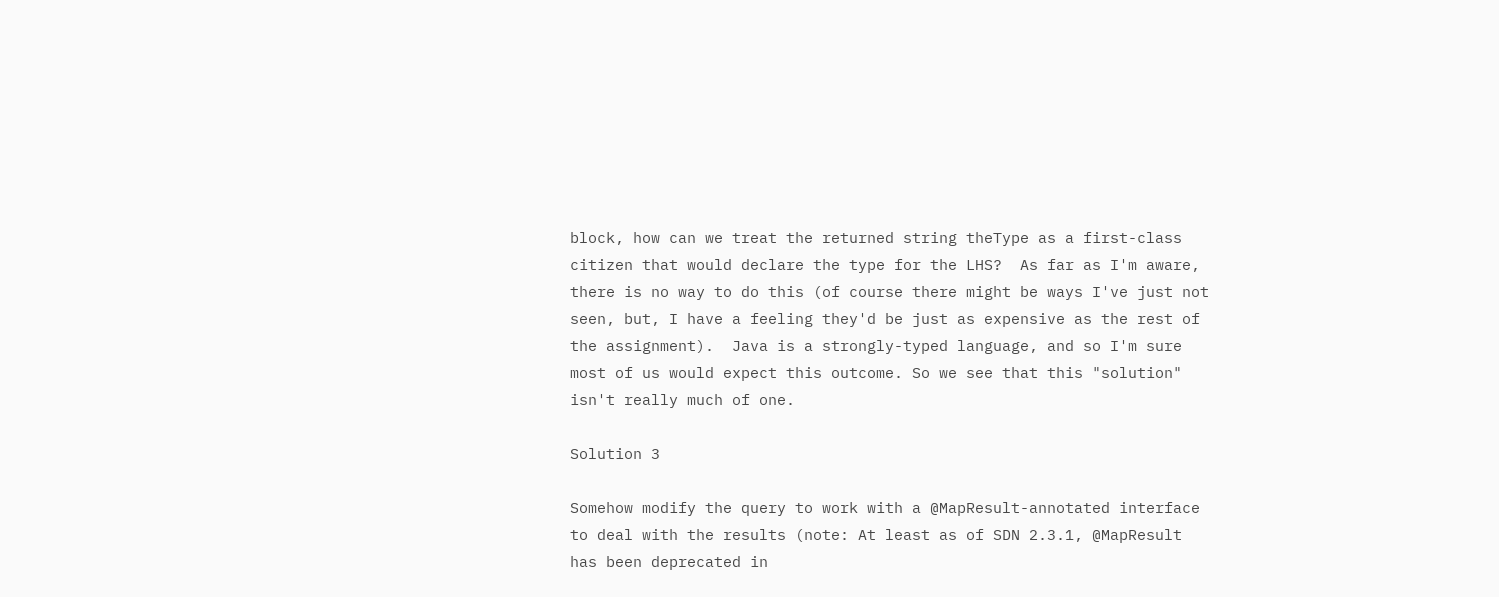block, how can we treat the returned string theType as a first-class citizen that would declare the type for the LHS?  As far as I'm aware, there is no way to do this (of course there might be ways I've just not seen, but, I have a feeling they'd be just as expensive as the rest of the assignment).  Java is a strongly-typed language, and so I'm sure most of us would expect this outcome. So we see that this "solution" isn't really much of one.

Solution 3

Somehow modify the query to work with a @MapResult-annotated interface to deal with the results (note: At least as of SDN 2.3.1, @MapResult has been deprecated in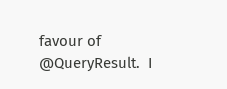favour of @QueryResult.  I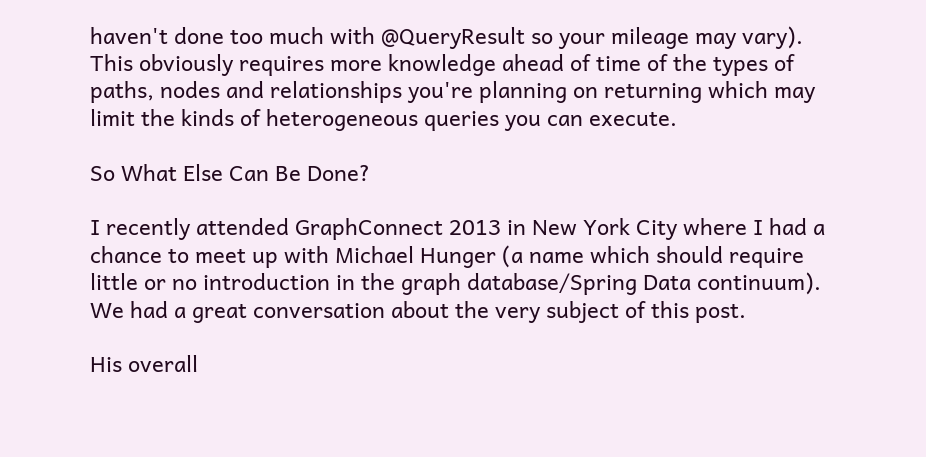haven't done too much with @QueryResult so your mileage may vary).  This obviously requires more knowledge ahead of time of the types of paths, nodes and relationships you're planning on returning which may limit the kinds of heterogeneous queries you can execute.

So What Else Can Be Done?

I recently attended GraphConnect 2013 in New York City where I had a chance to meet up with Michael Hunger (a name which should require little or no introduction in the graph database/Spring Data continuum).  We had a great conversation about the very subject of this post.

His overall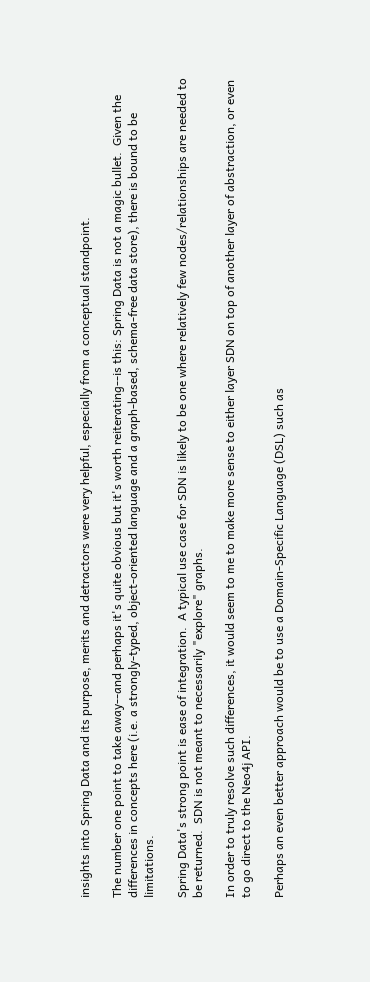insights into Spring Data and its purpose, merits and detractors were very helpful, especially from a conceptual standpoint.

The number one point to take away--and perhaps it's quite obvious but it's worth reiterating--is this: Spring Data is not a magic bullet.  Given the differences in concepts here (i.e. a strongly-typed, object-oriented language and a graph-based, schema-free data store), there is bound to be limitations.

Spring Data's strong point is ease of integration.  A typical use case for SDN is likely to be one where relatively few nodes/relationships are needed to be returned.  SDN is not meant to necessarily "explore" graphs.

In order to truly resolve such differences, it would seem to me to make more sense to either layer SDN on top of another layer of abstraction, or even to go direct to the Neo4j API.

Perhaps an even better approach would be to use a Domain-Specific Language (DSL) such as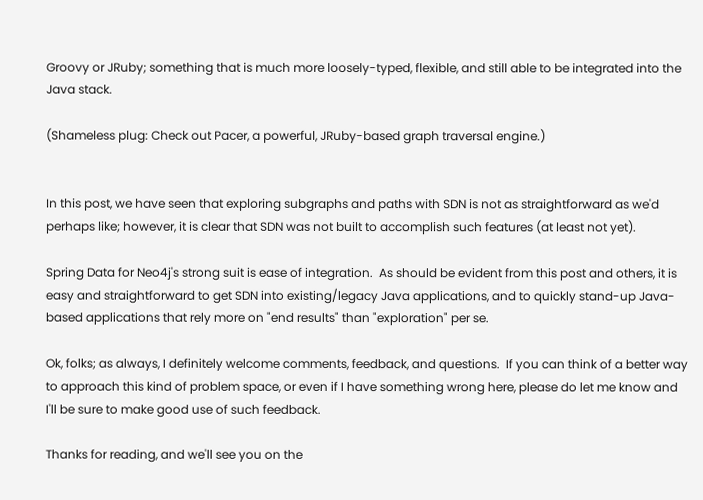Groovy or JRuby; something that is much more loosely-typed, flexible, and still able to be integrated into the Java stack.

(Shameless plug: Check out Pacer, a powerful, JRuby-based graph traversal engine.)


In this post, we have seen that exploring subgraphs and paths with SDN is not as straightforward as we'd perhaps like; however, it is clear that SDN was not built to accomplish such features (at least not yet).

Spring Data for Neo4j's strong suit is ease of integration.  As should be evident from this post and others, it is easy and straightforward to get SDN into existing/legacy Java applications, and to quickly stand-up Java-based applications that rely more on "end results" than "exploration" per se.

Ok, folks; as always, I definitely welcome comments, feedback, and questions.  If you can think of a better way to approach this kind of problem space, or even if I have something wrong here, please do let me know and I'll be sure to make good use of such feedback.

Thanks for reading, and we'll see you on the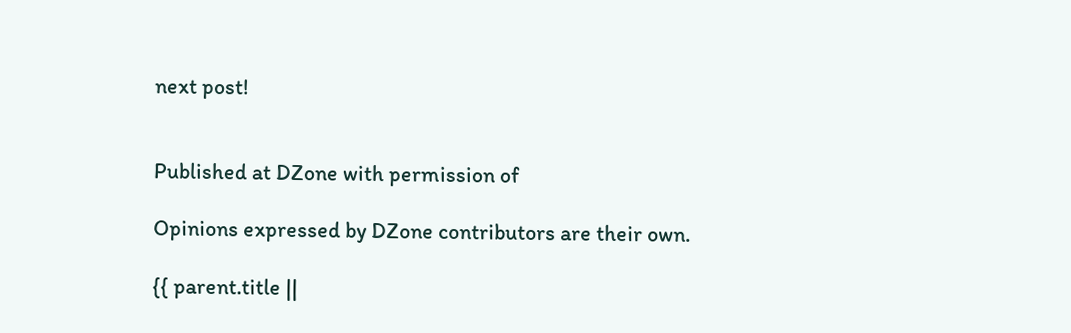next post!


Published at DZone with permission of

Opinions expressed by DZone contributors are their own.

{{ parent.title ||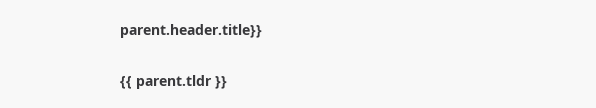parent.header.title}}

{{ parent.tldr }}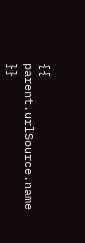{{ parent.urlSource.name }}